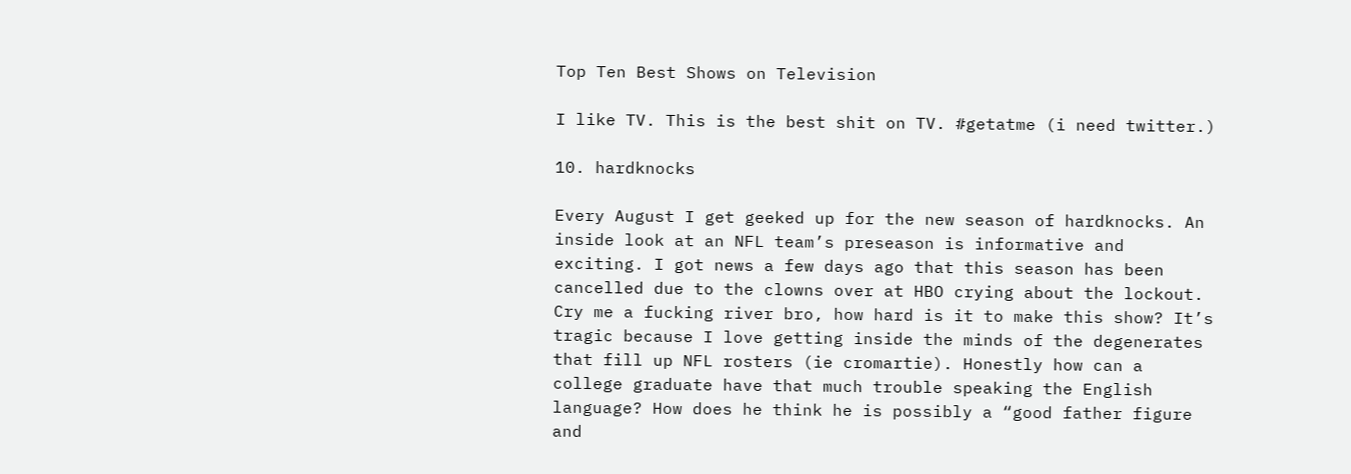Top Ten Best Shows on Television

I like TV. This is the best shit on TV. #getatme (i need twitter.)

10. hardknocks

Every August I get geeked up for the new season of hardknocks. An inside look at an NFL team’s preseason is informative and exciting. I got news a few days ago that this season has been cancelled due to the clowns over at HBO crying about the lockout. Cry me a fucking river bro, how hard is it to make this show? It’s tragic because I love getting inside the minds of the degenerates that fill up NFL rosters (ie cromartie). Honestly how can a college graduate have that much trouble speaking the English language? How does he think he is possibly a “good father figure and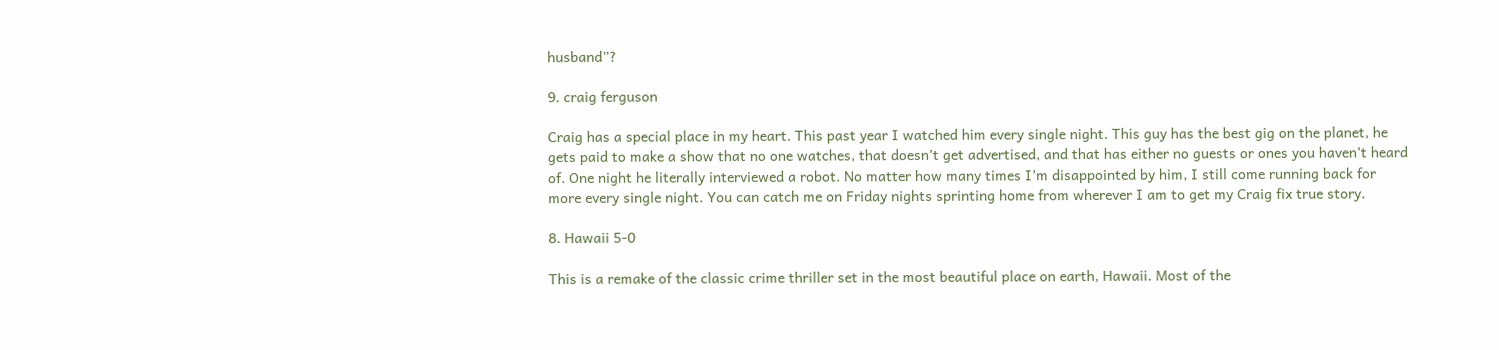husband”?

9. craig ferguson

Craig has a special place in my heart. This past year I watched him every single night. This guy has the best gig on the planet, he gets paid to make a show that no one watches, that doesn’t get advertised, and that has either no guests or ones you haven’t heard of. One night he literally interviewed a robot. No matter how many times I’m disappointed by him, I still come running back for more every single night. You can catch me on Friday nights sprinting home from wherever I am to get my Craig fix true story.

8. Hawaii 5-0

This is a remake of the classic crime thriller set in the most beautiful place on earth, Hawaii. Most of the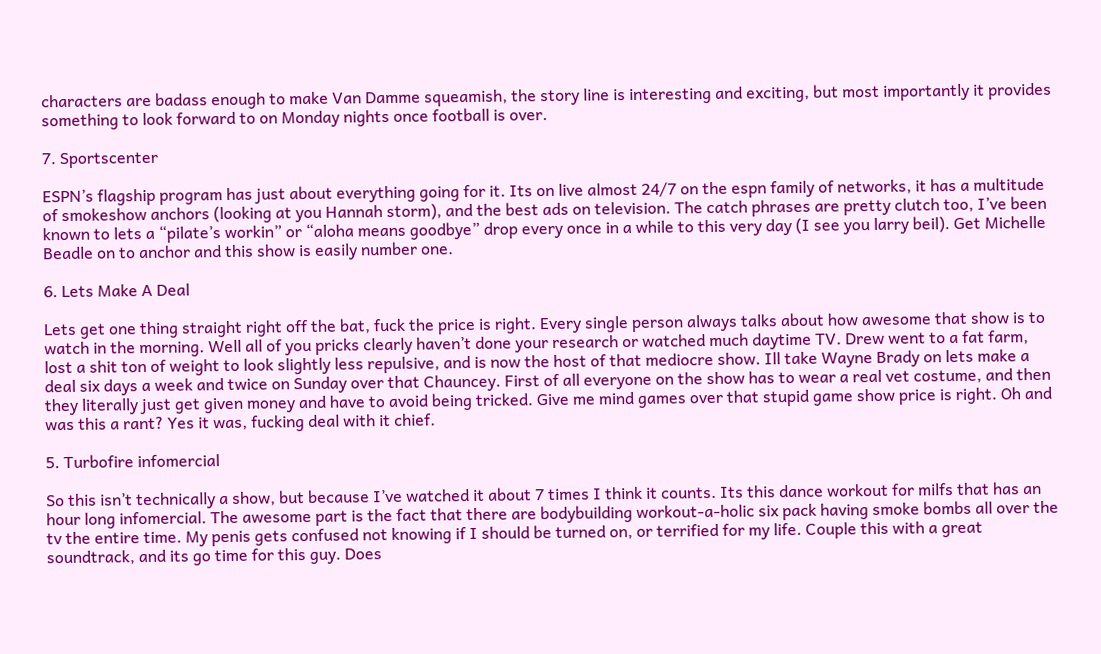characters are badass enough to make Van Damme squeamish, the story line is interesting and exciting, but most importantly it provides something to look forward to on Monday nights once football is over.

7. Sportscenter

ESPN’s flagship program has just about everything going for it. Its on live almost 24/7 on the espn family of networks, it has a multitude of smokeshow anchors (looking at you Hannah storm), and the best ads on television. The catch phrases are pretty clutch too, I’ve been known to lets a “pilate’s workin” or “aloha means goodbye” drop every once in a while to this very day (I see you larry beil). Get Michelle Beadle on to anchor and this show is easily number one.

6. Lets Make A Deal

Lets get one thing straight right off the bat, fuck the price is right. Every single person always talks about how awesome that show is to watch in the morning. Well all of you pricks clearly haven’t done your research or watched much daytime TV. Drew went to a fat farm, lost a shit ton of weight to look slightly less repulsive, and is now the host of that mediocre show. Ill take Wayne Brady on lets make a deal six days a week and twice on Sunday over that Chauncey. First of all everyone on the show has to wear a real vet costume, and then they literally just get given money and have to avoid being tricked. Give me mind games over that stupid game show price is right. Oh and was this a rant? Yes it was, fucking deal with it chief.

5. Turbofire infomercial

So this isn’t technically a show, but because I’ve watched it about 7 times I think it counts. Its this dance workout for milfs that has an hour long infomercial. The awesome part is the fact that there are bodybuilding workout-a-holic six pack having smoke bombs all over the tv the entire time. My penis gets confused not knowing if I should be turned on, or terrified for my life. Couple this with a great soundtrack, and its go time for this guy. Does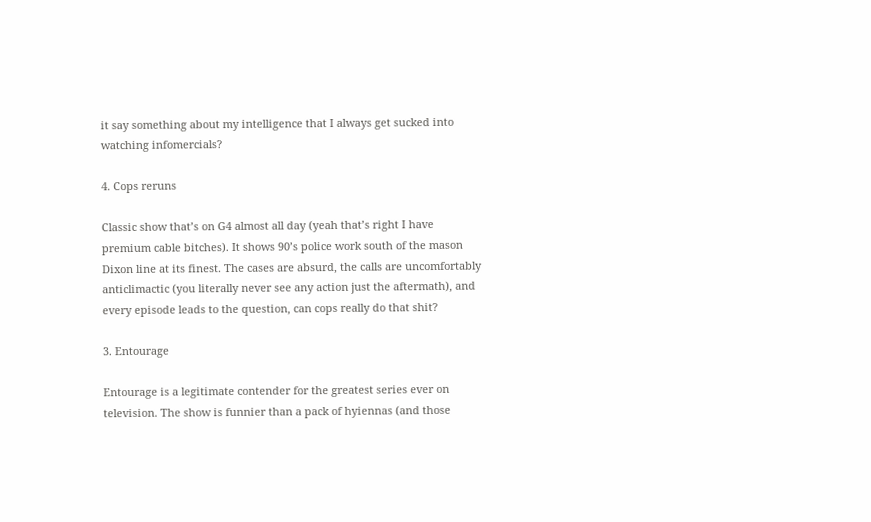it say something about my intelligence that I always get sucked into watching infomercials?

4. Cops reruns

Classic show that’s on G4 almost all day (yeah that’s right I have premium cable bitches). It shows 90’s police work south of the mason Dixon line at its finest. The cases are absurd, the calls are uncomfortably anticlimactic (you literally never see any action just the aftermath), and every episode leads to the question, can cops really do that shit?

3. Entourage

Entourage is a legitimate contender for the greatest series ever on television. The show is funnier than a pack of hyiennas (and those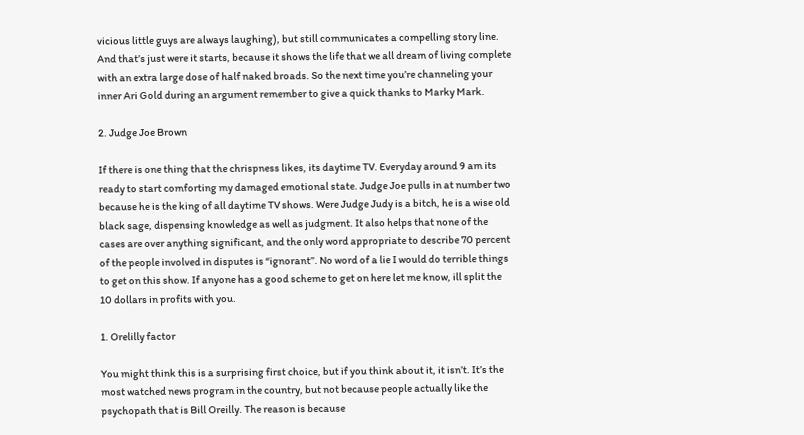vicious little guys are always laughing), but still communicates a compelling story line. And that’s just were it starts, because it shows the life that we all dream of living complete with an extra large dose of half naked broads. So the next time you’re channeling your inner Ari Gold during an argument remember to give a quick thanks to Marky Mark.

2. Judge Joe Brown

If there is one thing that the chrispness likes, its daytime TV. Everyday around 9 am its ready to start comforting my damaged emotional state. Judge Joe pulls in at number two because he is the king of all daytime TV shows. Were Judge Judy is a bitch, he is a wise old black sage, dispensing knowledge as well as judgment. It also helps that none of the cases are over anything significant, and the only word appropriate to describe 70 percent of the people involved in disputes is “ignorant”. No word of a lie I would do terrible things to get on this show. If anyone has a good scheme to get on here let me know, ill split the 10 dollars in profits with you.

1. Orelilly factor

You might think this is a surprising first choice, but if you think about it, it isn’t. It’s the most watched news program in the country, but not because people actually like the psychopath that is Bill Oreilly. The reason is because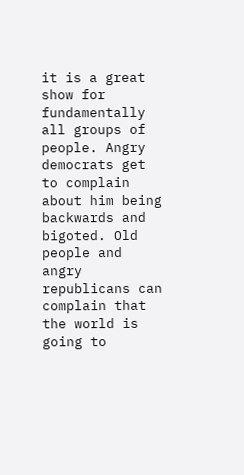it is a great show for fundamentally all groups of people. Angry democrats get to complain about him being backwards and bigoted. Old people and angry republicans can complain that the world is going to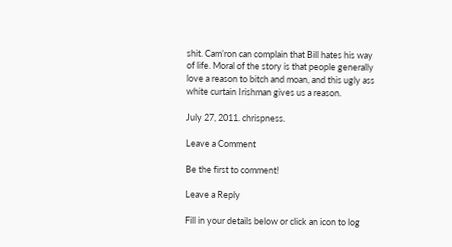shit. Cam’ron can complain that Bill hates his way of life. Moral of the story is that people generally love a reason to bitch and moan, and this ugly ass white curtain Irishman gives us a reason.

July 27, 2011. chrispness.

Leave a Comment

Be the first to comment!

Leave a Reply

Fill in your details below or click an icon to log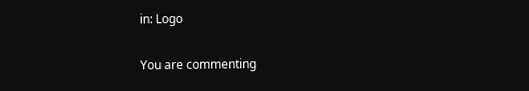in: Logo

You are commenting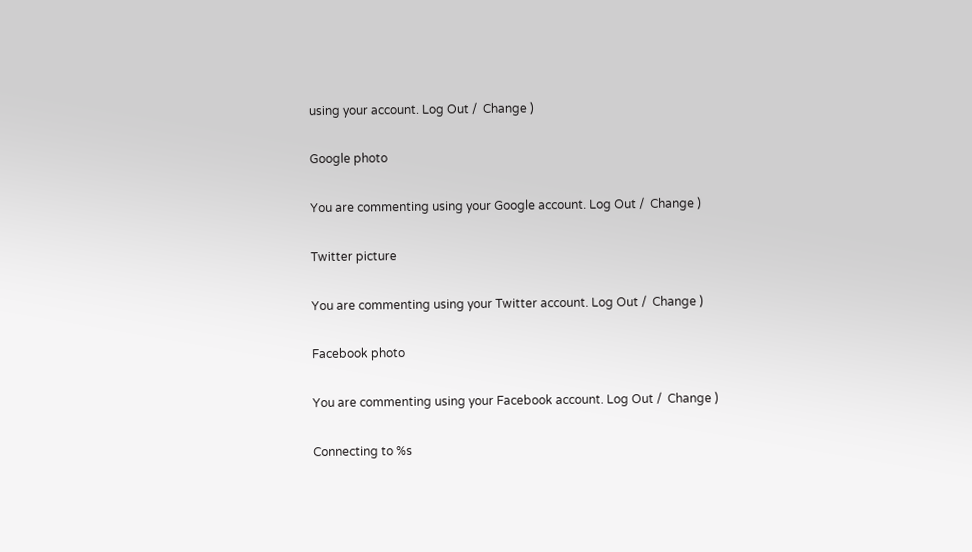using your account. Log Out /  Change )

Google photo

You are commenting using your Google account. Log Out /  Change )

Twitter picture

You are commenting using your Twitter account. Log Out /  Change )

Facebook photo

You are commenting using your Facebook account. Log Out /  Change )

Connecting to %s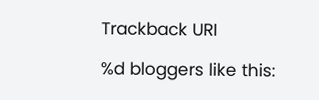Trackback URI

%d bloggers like this: